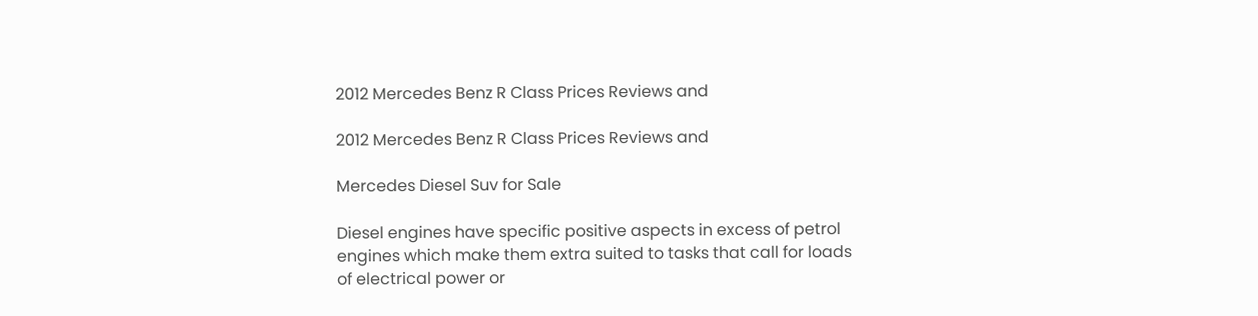2012 Mercedes Benz R Class Prices Reviews and

2012 Mercedes Benz R Class Prices Reviews and

Mercedes Diesel Suv for Sale

Diesel engines have specific positive aspects in excess of petrol engines which make them extra suited to tasks that call for loads of electrical power or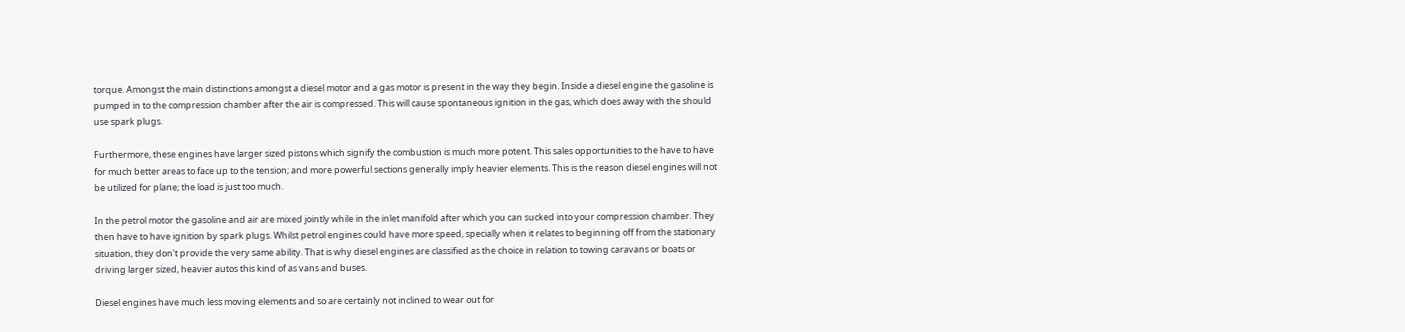torque. Amongst the main distinctions amongst a diesel motor and a gas motor is present in the way they begin. Inside a diesel engine the gasoline is pumped in to the compression chamber after the air is compressed. This will cause spontaneous ignition in the gas, which does away with the should use spark plugs.

Furthermore, these engines have larger sized pistons which signify the combustion is much more potent. This sales opportunities to the have to have for much better areas to face up to the tension; and more powerful sections generally imply heavier elements. This is the reason diesel engines will not be utilized for plane; the load is just too much.

In the petrol motor the gasoline and air are mixed jointly while in the inlet manifold after which you can sucked into your compression chamber. They then have to have ignition by spark plugs. Whilst petrol engines could have more speed, specially when it relates to beginning off from the stationary situation, they don't provide the very same ability. That is why diesel engines are classified as the choice in relation to towing caravans or boats or driving larger sized, heavier autos this kind of as vans and buses.

Diesel engines have much less moving elements and so are certainly not inclined to wear out for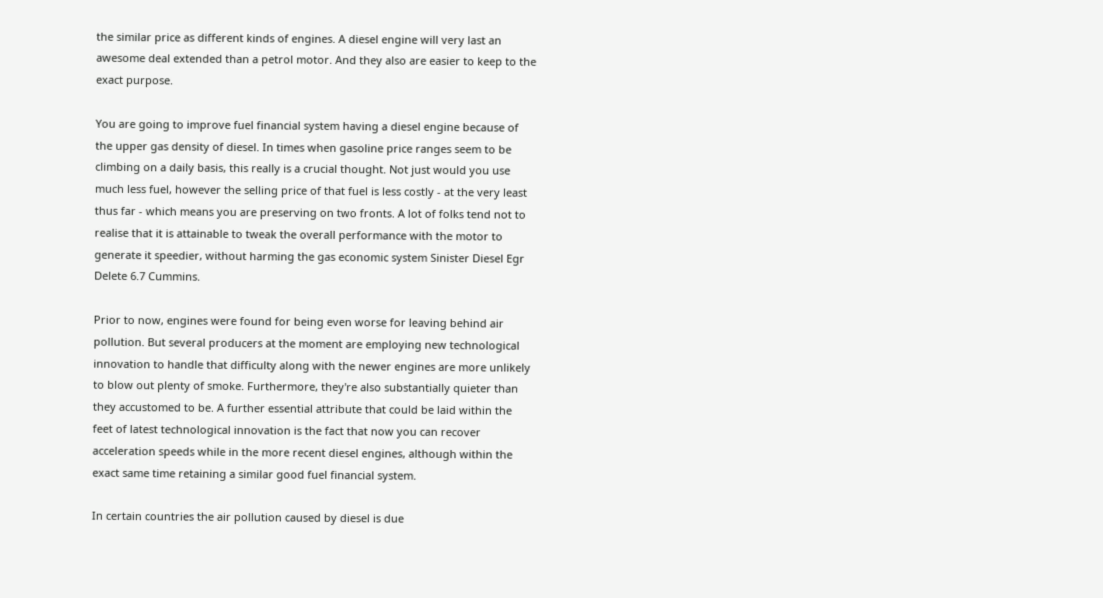the similar price as different kinds of engines. A diesel engine will very last an awesome deal extended than a petrol motor. And they also are easier to keep to the exact purpose.

You are going to improve fuel financial system having a diesel engine because of the upper gas density of diesel. In times when gasoline price ranges seem to be climbing on a daily basis, this really is a crucial thought. Not just would you use much less fuel, however the selling price of that fuel is less costly - at the very least thus far - which means you are preserving on two fronts. A lot of folks tend not to realise that it is attainable to tweak the overall performance with the motor to generate it speedier, without harming the gas economic system Sinister Diesel Egr Delete 6.7 Cummins.

Prior to now, engines were found for being even worse for leaving behind air pollution. But several producers at the moment are employing new technological innovation to handle that difficulty along with the newer engines are more unlikely to blow out plenty of smoke. Furthermore, they're also substantially quieter than they accustomed to be. A further essential attribute that could be laid within the feet of latest technological innovation is the fact that now you can recover acceleration speeds while in the more recent diesel engines, although within the exact same time retaining a similar good fuel financial system.

In certain countries the air pollution caused by diesel is due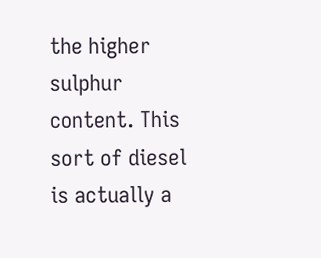the higher sulphur content. This sort of diesel is actually a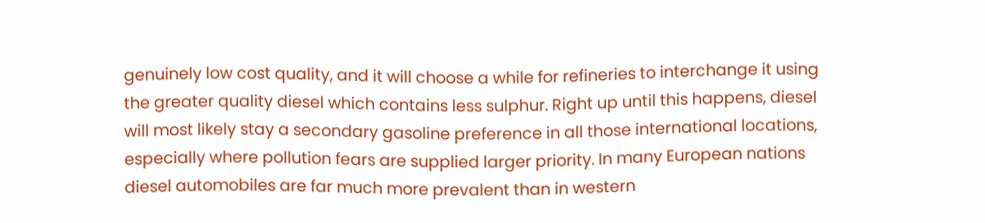genuinely low cost quality, and it will choose a while for refineries to interchange it using the greater quality diesel which contains less sulphur. Right up until this happens, diesel will most likely stay a secondary gasoline preference in all those international locations, especially where pollution fears are supplied larger priority. In many European nations diesel automobiles are far much more prevalent than in western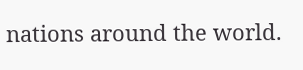nations around the world.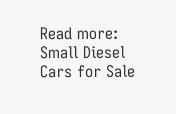Read more: Small Diesel Cars for Sale